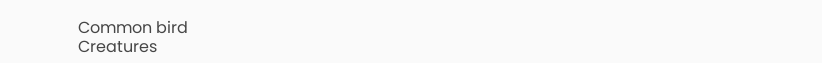Common bird
Creatures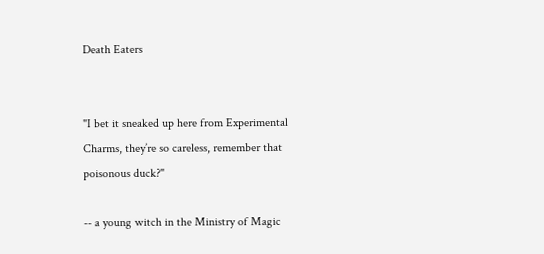Death Eaters


"I bet it sneaked up here from Experimental Charms, they’re so careless, remember that poisonous duck?"

-- a young witch in the Ministry of Magic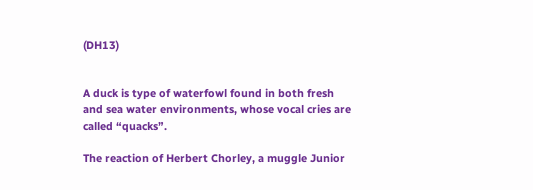(DH13)


A duck is type of waterfowl found in both fresh and sea water environments, whose vocal cries are called “quacks”.

The reaction of Herbert Chorley, a muggle Junior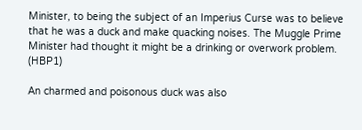Minister, to being the subject of an Imperius Curse was to believe that he was a duck and make quacking noises. The Muggle Prime Minister had thought it might be a drinking or overwork problem. (HBP1)

An charmed and poisonous duck was also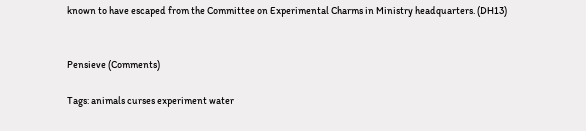known to have escaped from the Committee on Experimental Charms in Ministry headquarters. (DH13)


Pensieve (Comments)

Tags: animals curses experiment water